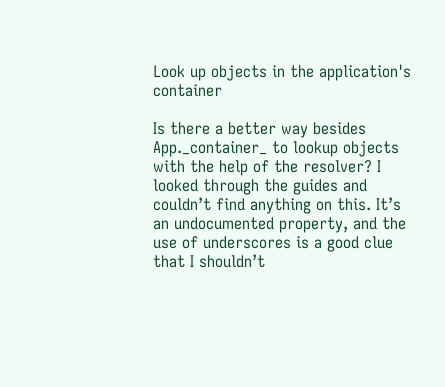Look up objects in the application's container

Is there a better way besides App._container_ to lookup objects with the help of the resolver? I looked through the guides and couldn’t find anything on this. It’s an undocumented property, and the use of underscores is a good clue that I shouldn’t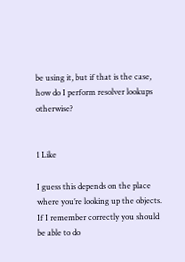be using it, but if that is the case, how do I perform resolver lookups otherwise?


1 Like

I guess this depends on the place where you’re looking up the objects. If I remember correctly you should be able to do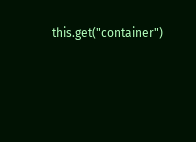this.get("container")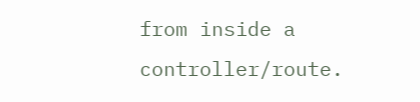from inside a controller/route.